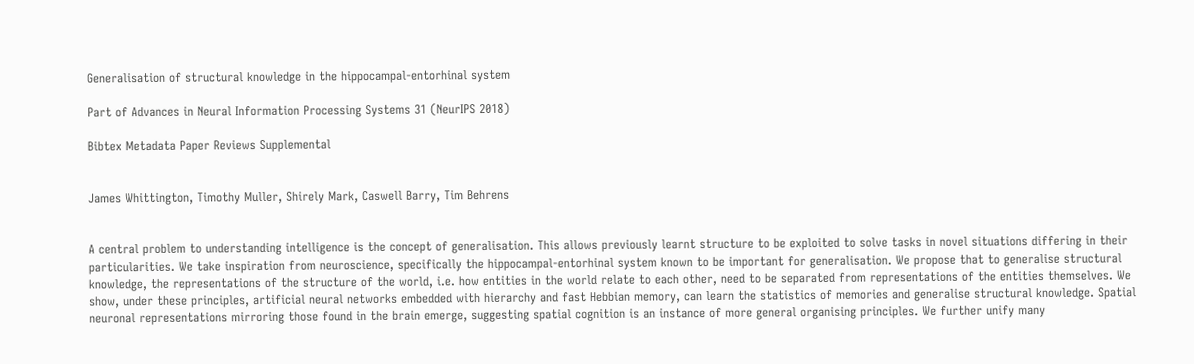Generalisation of structural knowledge in the hippocampal-entorhinal system

Part of Advances in Neural Information Processing Systems 31 (NeurIPS 2018)

Bibtex Metadata Paper Reviews Supplemental


James Whittington, Timothy Muller, Shirely Mark, Caswell Barry, Tim Behrens


A central problem to understanding intelligence is the concept of generalisation. This allows previously learnt structure to be exploited to solve tasks in novel situations differing in their particularities. We take inspiration from neuroscience, specifically the hippocampal-entorhinal system known to be important for generalisation. We propose that to generalise structural knowledge, the representations of the structure of the world, i.e. how entities in the world relate to each other, need to be separated from representations of the entities themselves. We show, under these principles, artificial neural networks embedded with hierarchy and fast Hebbian memory, can learn the statistics of memories and generalise structural knowledge. Spatial neuronal representations mirroring those found in the brain emerge, suggesting spatial cognition is an instance of more general organising principles. We further unify many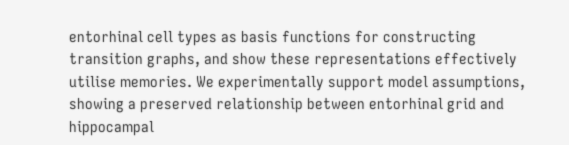entorhinal cell types as basis functions for constructing transition graphs, and show these representations effectively utilise memories. We experimentally support model assumptions, showing a preserved relationship between entorhinal grid and hippocampal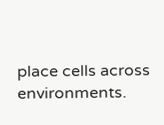place cells across environments.